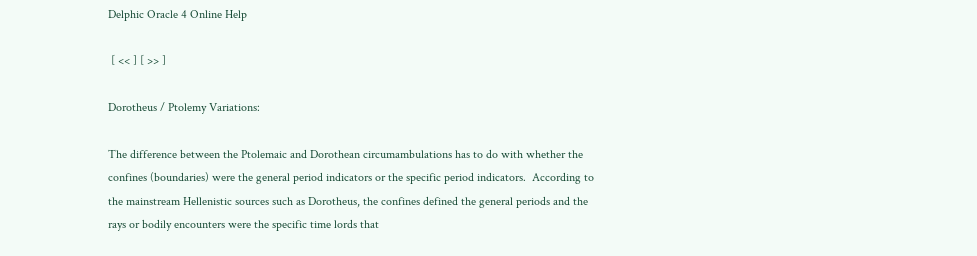Delphic Oracle 4 Online Help

 [ << ] [ >> ]

Dorotheus / Ptolemy Variations:

The difference between the Ptolemaic and Dorothean circumambulations has to do with whether the confines (boundaries) were the general period indicators or the specific period indicators.  According to the mainstream Hellenistic sources such as Dorotheus, the confines defined the general periods and the rays or bodily encounters were the specific time lords that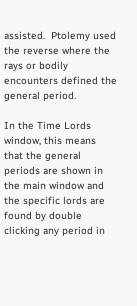assisted.  Ptolemy used the reverse where the rays or bodily encounters defined the general period.

In the Time Lords window, this means that the general periods are shown in the main window and the specific lords are found by double clicking any period in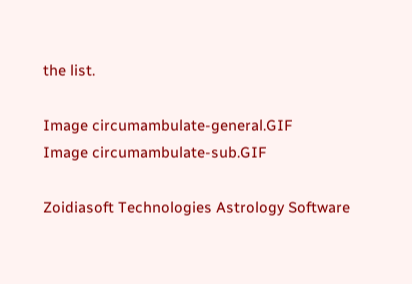the list.

Image circumambulate-general.GIF
Image circumambulate-sub.GIF

Zoidiasoft Technologies Astrology Software